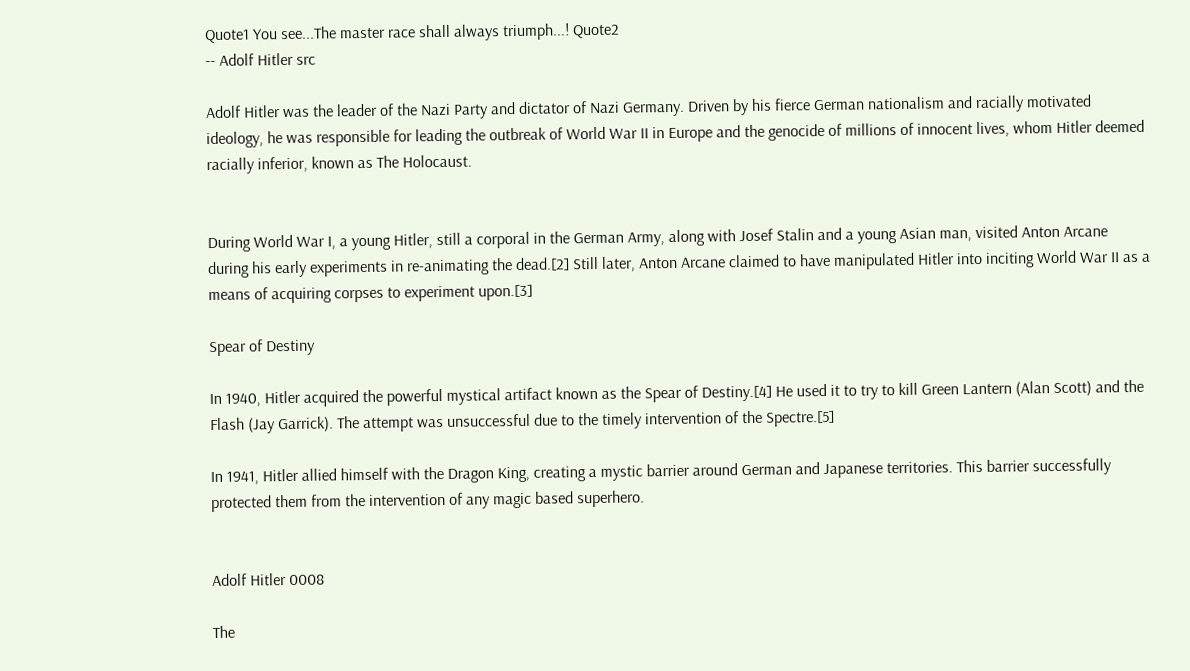Quote1 You see...The master race shall always triumph...! Quote2
-- Adolf Hitler src

Adolf Hitler was the leader of the Nazi Party and dictator of Nazi Germany. Driven by his fierce German nationalism and racially motivated ideology, he was responsible for leading the outbreak of World War II in Europe and the genocide of millions of innocent lives, whom Hitler deemed racially inferior, known as The Holocaust.


During World War I, a young Hitler, still a corporal in the German Army, along with Josef Stalin and a young Asian man, visited Anton Arcane during his early experiments in re-animating the dead.[2] Still later, Anton Arcane claimed to have manipulated Hitler into inciting World War II as a means of acquiring corpses to experiment upon.[3]

Spear of Destiny

In 1940, Hitler acquired the powerful mystical artifact known as the Spear of Destiny.[4] He used it to try to kill Green Lantern (Alan Scott) and the Flash (Jay Garrick). The attempt was unsuccessful due to the timely intervention of the Spectre.[5]

In 1941, Hitler allied himself with the Dragon King, creating a mystic barrier around German and Japanese territories. This barrier successfully protected them from the intervention of any magic based superhero.


Adolf Hitler 0008

The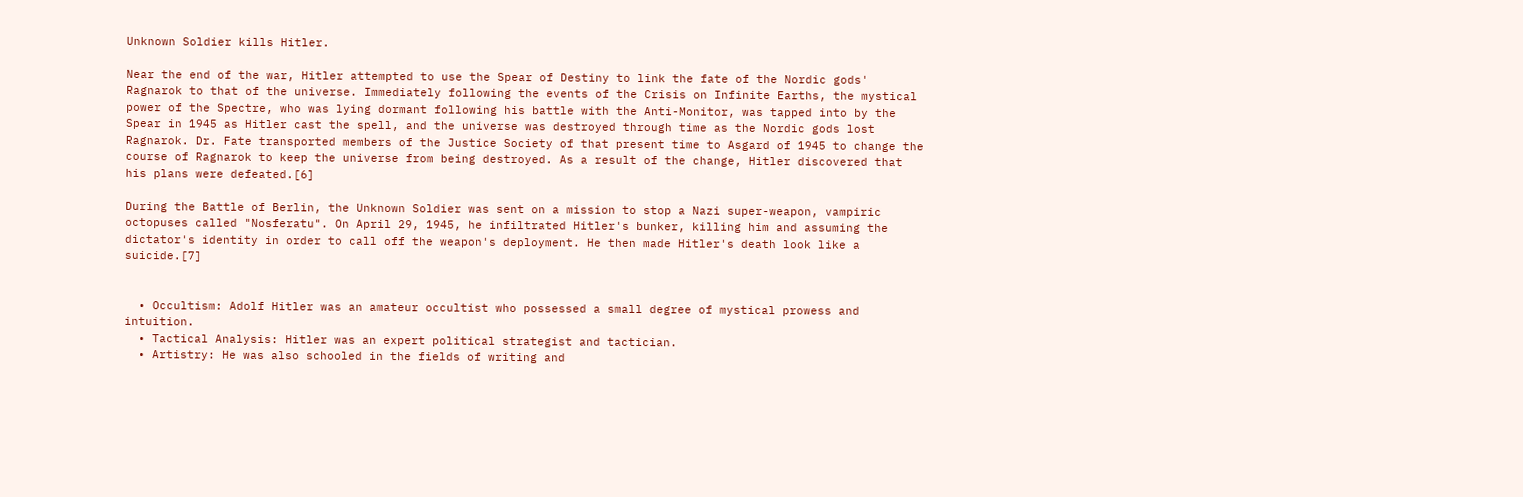Unknown Soldier kills Hitler.

Near the end of the war, Hitler attempted to use the Spear of Destiny to link the fate of the Nordic gods' Ragnarok to that of the universe. Immediately following the events of the Crisis on Infinite Earths, the mystical power of the Spectre, who was lying dormant following his battle with the Anti-Monitor, was tapped into by the Spear in 1945 as Hitler cast the spell, and the universe was destroyed through time as the Nordic gods lost Ragnarok. Dr. Fate transported members of the Justice Society of that present time to Asgard of 1945 to change the course of Ragnarok to keep the universe from being destroyed. As a result of the change, Hitler discovered that his plans were defeated.[6]

During the Battle of Berlin, the Unknown Soldier was sent on a mission to stop a Nazi super-weapon, vampiric octopuses called "Nosferatu". On April 29, 1945, he infiltrated Hitler's bunker, killing him and assuming the dictator's identity in order to call off the weapon's deployment. He then made Hitler's death look like a suicide.[7]


  • Occultism: Adolf Hitler was an amateur occultist who possessed a small degree of mystical prowess and intuition.
  • Tactical Analysis: Hitler was an expert political strategist and tactician.
  • Artistry: He was also schooled in the fields of writing and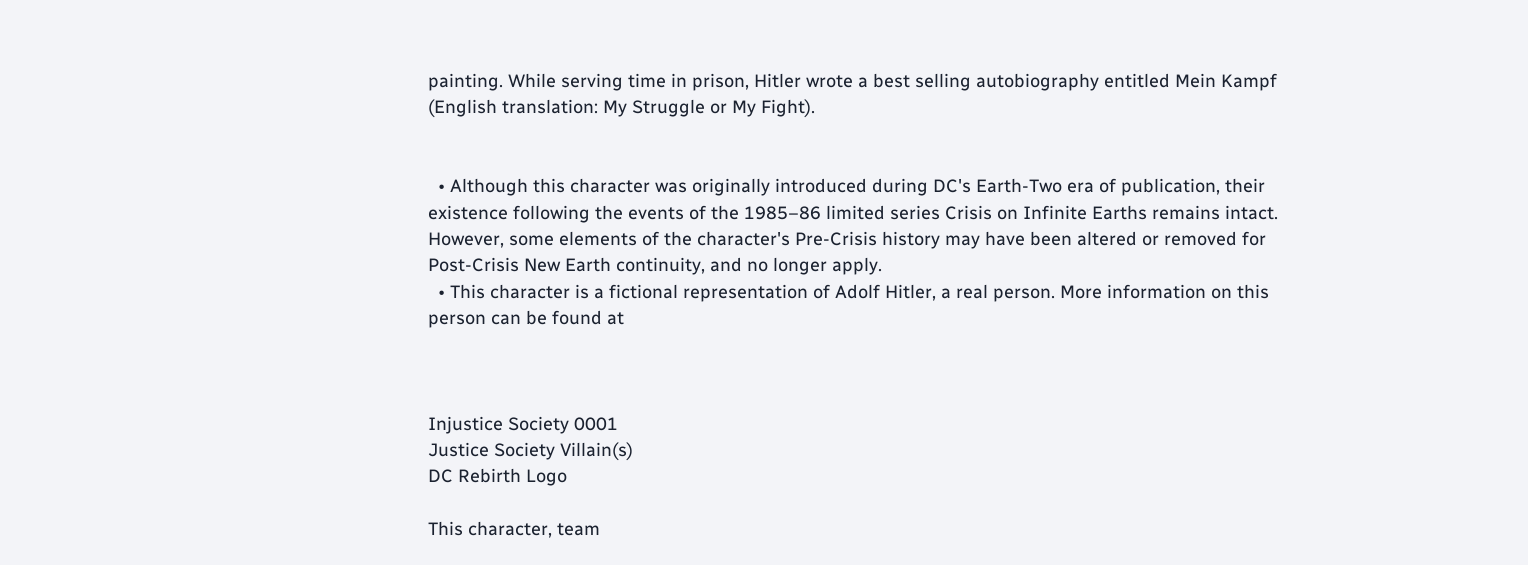painting. While serving time in prison, Hitler wrote a best selling autobiography entitled Mein Kampf (English translation: My Struggle or My Fight).


  • Although this character was originally introduced during DC's Earth-Two era of publication, their existence following the events of the 1985–86 limited series Crisis on Infinite Earths remains intact. However, some elements of the character's Pre-Crisis history may have been altered or removed for Post-Crisis New Earth continuity, and no longer apply.
  • This character is a fictional representation of Adolf Hitler, a real person. More information on this person can be found at



Injustice Society 0001
Justice Society Villain(s)
DC Rebirth Logo

This character, team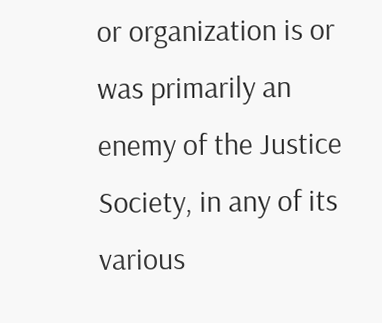or organization is or was primarily an enemy of the Justice Society, in any of its various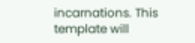incarnations. This template will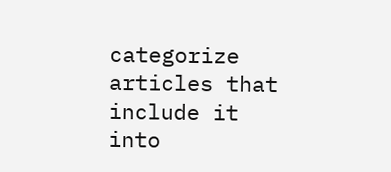categorize articles that include it into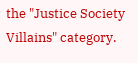the "Justice Society Villains" category.